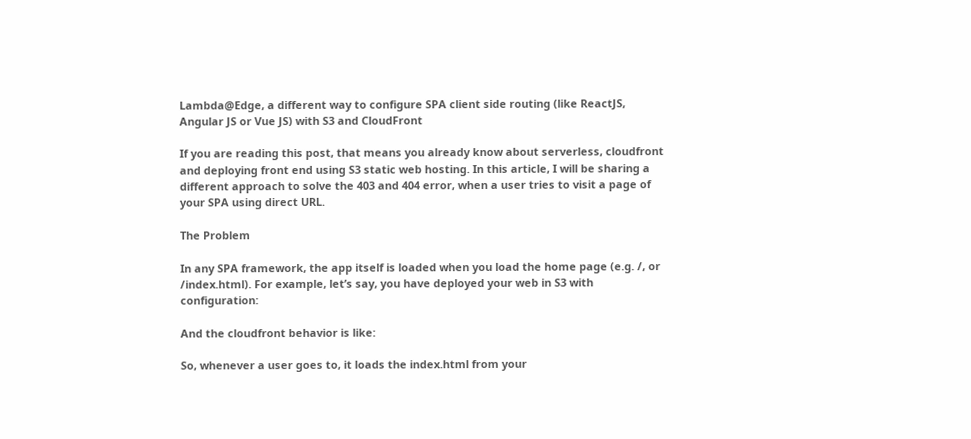Lambda@Edge, a different way to configure SPA client side routing (like ReactJS, Angular JS or Vue JS) with S3 and CloudFront

If you are reading this post, that means you already know about serverless, cloudfront and deploying front end using S3 static web hosting. In this article, I will be sharing a different approach to solve the 403 and 404 error, when a user tries to visit a page of your SPA using direct URL.

The Problem

In any SPA framework, the app itself is loaded when you load the home page (e.g. /, or /index.html). For example, let’s say, you have deployed your web in S3 with configuration:

And the cloudfront behavior is like:

So, whenever a user goes to, it loads the index.html from your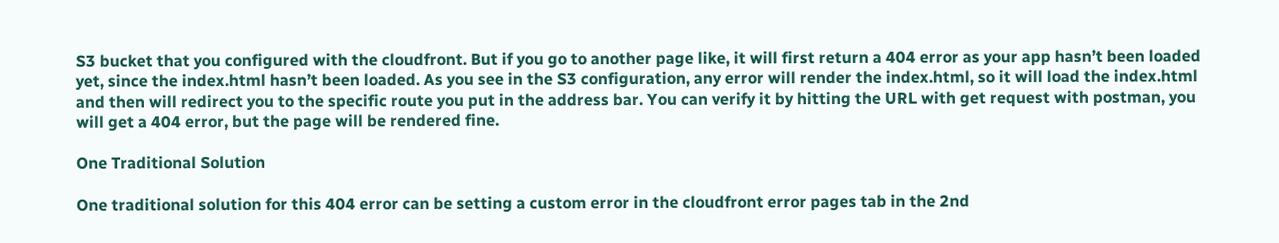S3 bucket that you configured with the cloudfront. But if you go to another page like, it will first return a 404 error as your app hasn’t been loaded yet, since the index.html hasn’t been loaded. As you see in the S3 configuration, any error will render the index.html, so it will load the index.html and then will redirect you to the specific route you put in the address bar. You can verify it by hitting the URL with get request with postman, you will get a 404 error, but the page will be rendered fine.

One Traditional Solution

One traditional solution for this 404 error can be setting a custom error in the cloudfront error pages tab in the 2nd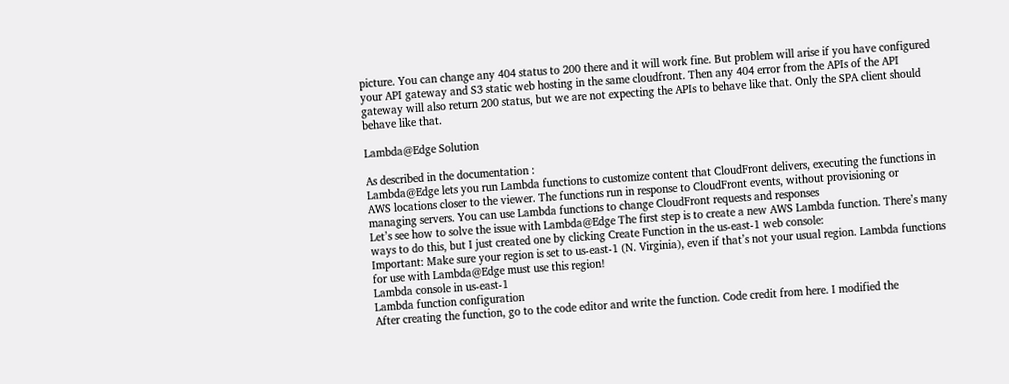picture. You can change any 404 status to 200 there and it will work fine. But problem will arise if you have configured your API gateway and S3 static web hosting in the same cloudfront. Then any 404 error from the APIs of the API gateway will also return 200 status, but we are not expecting the APIs to behave like that. Only the SPA client should behave like that.

Lambda@Edge Solution

As described in the documentation :
Lambda@Edge lets you run Lambda functions to customize content that CloudFront delivers, executing the functions in AWS locations closer to the viewer. The functions run in response to CloudFront events, without provisioning or managing servers. You can use Lambda functions to change CloudFront requests and responses
Let’s see how to solve the issue with Lambda@Edge The first step is to create a new AWS Lambda function. There’s many ways to do this, but I just created one by clicking Create Function in the us-east-1 web console:
Important: Make sure your region is set to us-east-1 (N. Virginia), even if that’s not your usual region. Lambda functions for use with Lambda@Edge must use this region!
Lambda console in us-east-1
Lambda function configuration
After creating the function, go to the code editor and write the function. Code credit from here. I modified the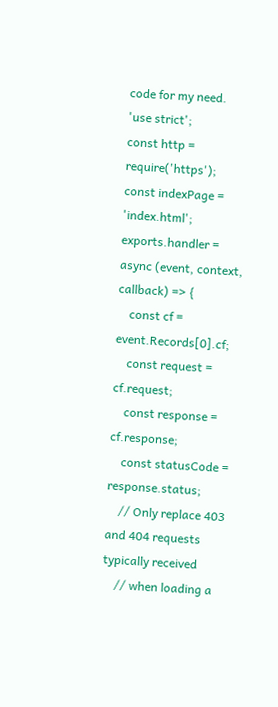code for my need.
'use strict';
const http = require('https');
const indexPage = 'index.html';
exports.handler = async (event, context, callback) => {
    const cf = event.Records[0].cf;
    const request = cf.request;
    const response = cf.response;
    const statusCode = response.status;
    // Only replace 403 and 404 requests typically received
    // when loading a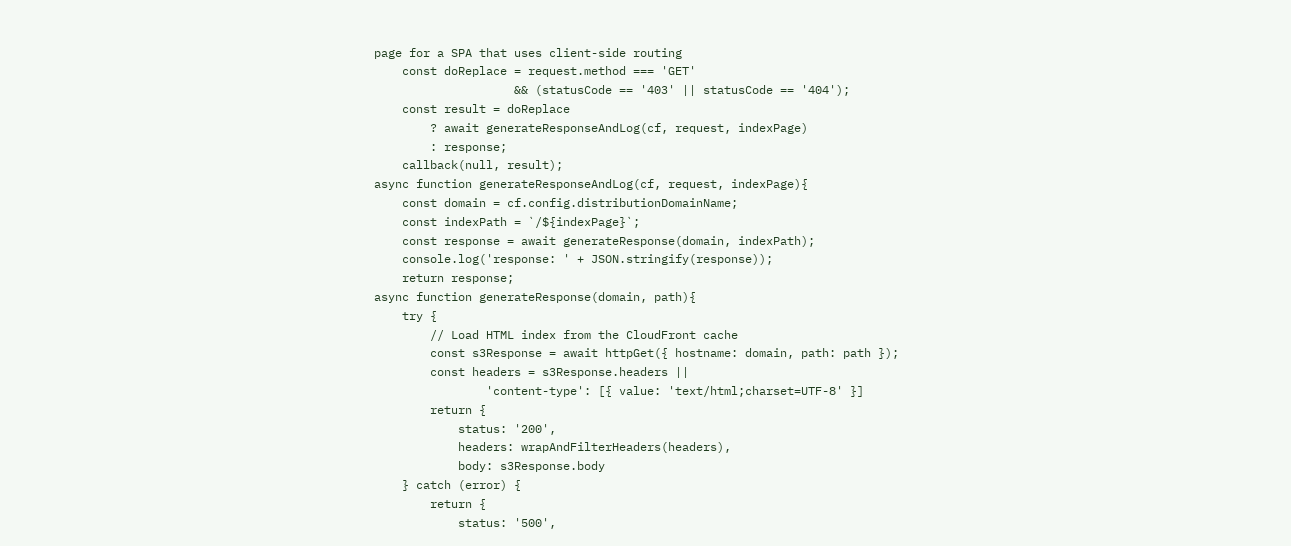page for a SPA that uses client-side routing
    const doReplace = request.method === 'GET'
                    && (statusCode == '403' || statusCode == '404');
    const result = doReplace
        ? await generateResponseAndLog(cf, request, indexPage)
        : response;
    callback(null, result);
async function generateResponseAndLog(cf, request, indexPage){
    const domain = cf.config.distributionDomainName;
    const indexPath = `/${indexPage}`;
    const response = await generateResponse(domain, indexPath);
    console.log('response: ' + JSON.stringify(response));
    return response;
async function generateResponse(domain, path){
    try {
        // Load HTML index from the CloudFront cache
        const s3Response = await httpGet({ hostname: domain, path: path });
        const headers = s3Response.headers ||
                'content-type': [{ value: 'text/html;charset=UTF-8' }]
        return {
            status: '200',
            headers: wrapAndFilterHeaders(headers),
            body: s3Response.body
    } catch (error) {
        return {
            status: '500',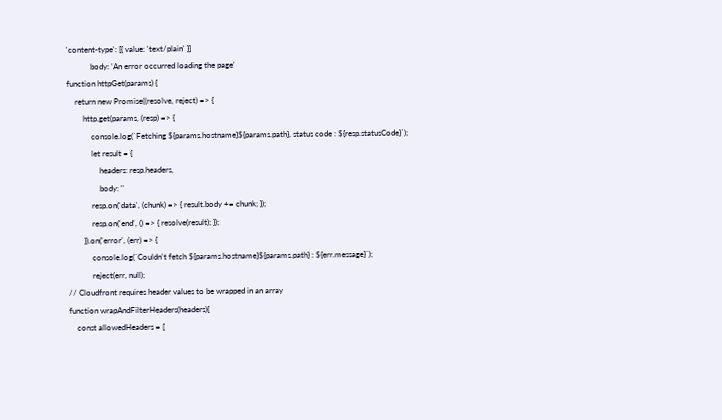'content-type': [{ value: 'text/plain' }]
            body: 'An error occurred loading the page'
function httpGet(params) {
    return new Promise((resolve, reject) => {
        http.get(params, (resp) => {
            console.log(`Fetching ${params.hostname}${params.path}, status code : ${resp.statusCode}`);
            let result = {
                headers: resp.headers,
                body: ''
            resp.on('data', (chunk) => { result.body += chunk; });
            resp.on('end', () => { resolve(result); });
        }).on('error', (err) => {
            console.log(`Couldn't fetch ${params.hostname}${params.path} : ${err.message}`);
            reject(err, null);
// Cloudfront requires header values to be wrapped in an array
function wrapAndFilterHeaders(headers){
    const allowedHeaders = [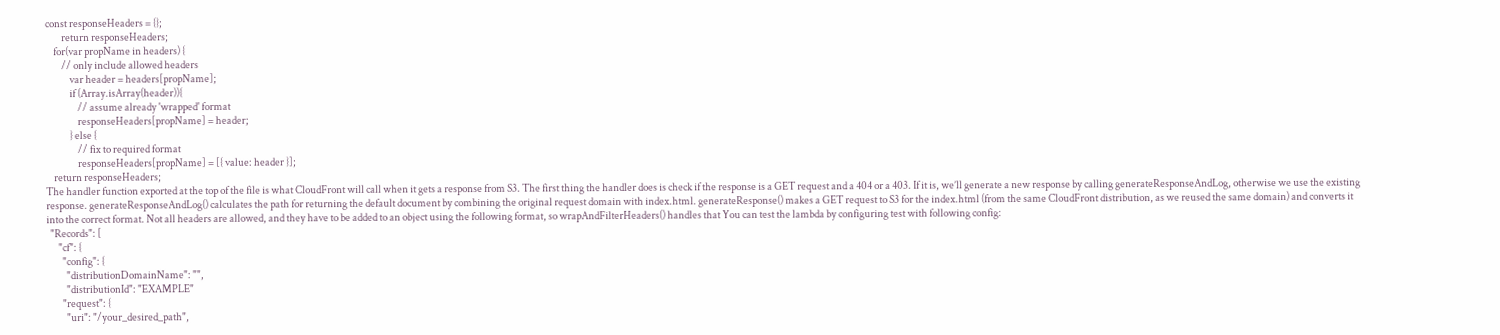const responseHeaders = {};
        return responseHeaders;
    for(var propName in headers) {
        // only include allowed headers
            var header = headers[propName];
            if (Array.isArray(header)){
                // assume already 'wrapped' format
                responseHeaders[propName] = header;
            } else {
                // fix to required format
                responseHeaders[propName] = [{ value: header }];
    return responseHeaders;
The handler function exported at the top of the file is what CloudFront will call when it gets a response from S3. The first thing the handler does is check if the response is a GET request and a 404 or a 403. If it is, we’ll generate a new response by calling generateResponseAndLog, otherwise we use the existing response. generateResponseAndLog() calculates the path for returning the default document by combining the original request domain with index.html. generateResponse() makes a GET request to S3 for the index.html (from the same CloudFront distribution, as we reused the same domain) and converts it into the correct format. Not all headers are allowed, and they have to be added to an object using the following format, so wrapAndFilterHeaders() handles that You can test the lambda by configuring test with following config:
  "Records": [
      "cf": {
        "config": {
          "distributionDomainName": "",
          "distributionId": "EXAMPLE"
        "request": {
          "uri": "/your_desired_path",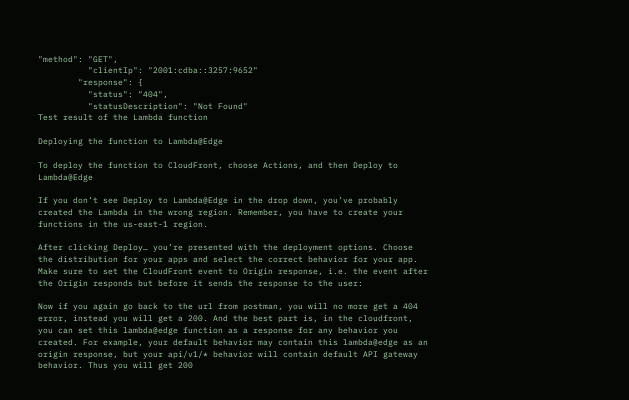"method": "GET",
          "clientIp": "2001:cdba::3257:9652"
        "response": {
          "status": "404",
          "statusDescription": "Not Found"
Test result of the Lambda function

Deploying the function to Lambda@Edge

To deploy the function to CloudFront, choose Actions, and then Deploy to Lambda@Edge

If you don’t see Deploy to Lambda@Edge in the drop down, you’ve probably created the Lambda in the wrong region. Remember, you have to create your functions in the us-east-1 region.

After clicking Deploy… you’re presented with the deployment options. Choose the distribution for your apps and select the correct behavior for your app. Make sure to set the CloudFront event to Origin response, i.e. the event after the Origin responds but before it sends the response to the user:

Now if you again go back to the url from postman, you will no more get a 404 error, instead you will get a 200. And the best part is, in the cloudfront, you can set this lambda@edge function as a response for any behavior you created. For example, your default behavior may contain this lambda@edge as an origin response, but your api/v1/* behavior will contain default API gateway behavior. Thus you will get 200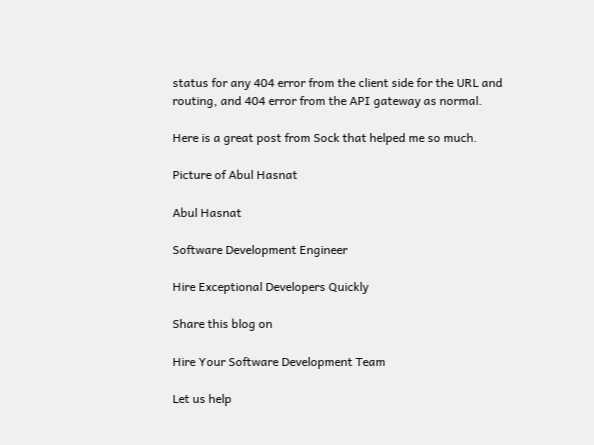status for any 404 error from the client side for the URL and routing, and 404 error from the API gateway as normal.

Here is a great post from Sock that helped me so much.

Picture of Abul Hasnat

Abul Hasnat

Software Development Engineer

Hire Exceptional Developers Quickly

Share this blog on

Hire Your Software Development Team

Let us help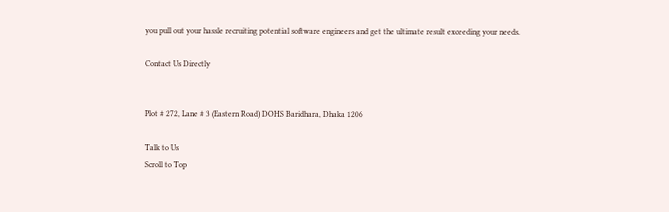you pull out your hassle recruiting potential software engineers and get the ultimate result exceeding your needs.

Contact Us Directly


Plot # 272, Lane # 3 (Eastern Road) DOHS Baridhara, Dhaka 1206

Talk to Us
Scroll to Top